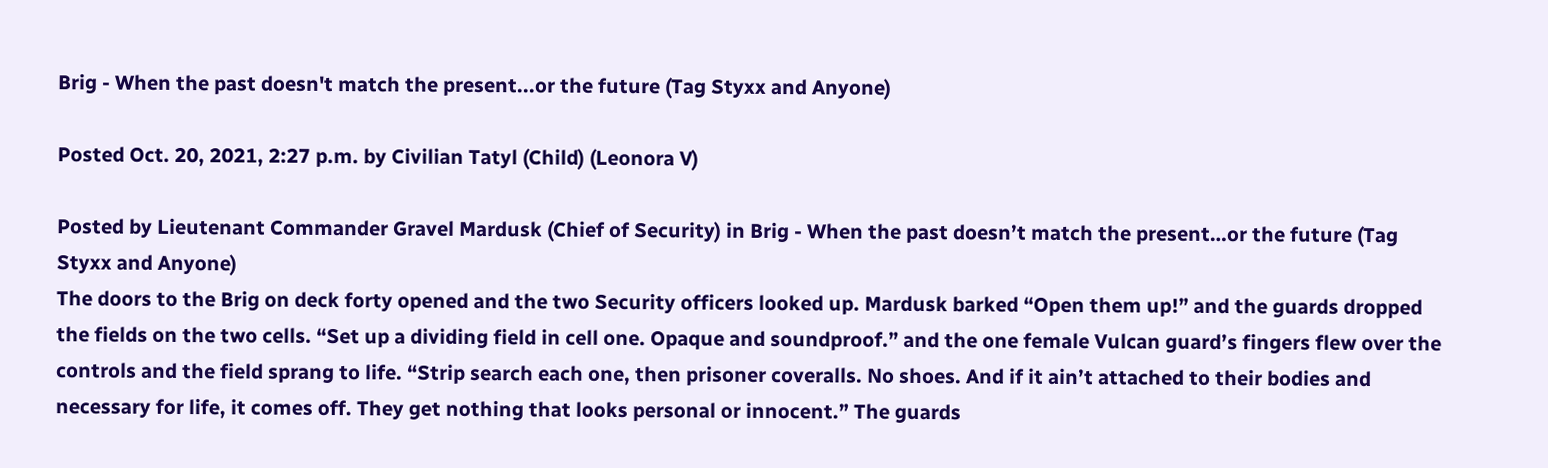Brig - When the past doesn't match the present...or the future (Tag Styxx and Anyone)

Posted Oct. 20, 2021, 2:27 p.m. by Civilian Tatyl (Child) (Leonora V)

Posted by Lieutenant Commander Gravel Mardusk (Chief of Security) in Brig - When the past doesn’t match the present…or the future (Tag Styxx and Anyone)
The doors to the Brig on deck forty opened and the two Security officers looked up. Mardusk barked “Open them up!” and the guards dropped the fields on the two cells. “Set up a dividing field in cell one. Opaque and soundproof.” and the one female Vulcan guard’s fingers flew over the controls and the field sprang to life. “Strip search each one, then prisoner coveralls. No shoes. And if it ain’t attached to their bodies and necessary for life, it comes off. They get nothing that looks personal or innocent.” The guards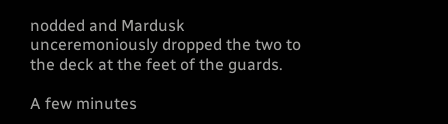nodded and Mardusk unceremoniously dropped the two to the deck at the feet of the guards.

A few minutes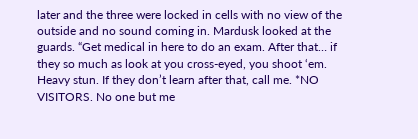later and the three were locked in cells with no view of the outside and no sound coming in. Mardusk looked at the guards. “Get medical in here to do an exam. After that… if they so much as look at you cross-eyed, you shoot ‘em. Heavy stun. If they don’t learn after that, call me. *NO VISITORS. No one but me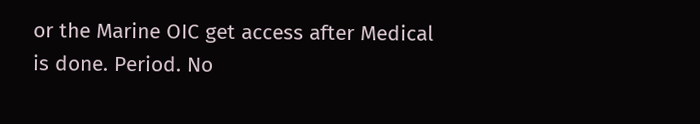or the Marine OIC get access after Medical is done. Period. No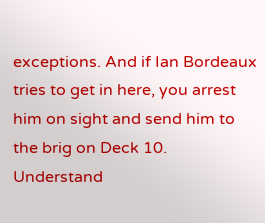exceptions. And if Ian Bordeaux tries to get in here, you arrest him on sight and send him to the brig on Deck 10. Understand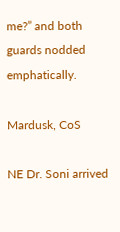me?” and both guards nodded emphatically.

Mardusk, CoS

NE Dr. Soni arrived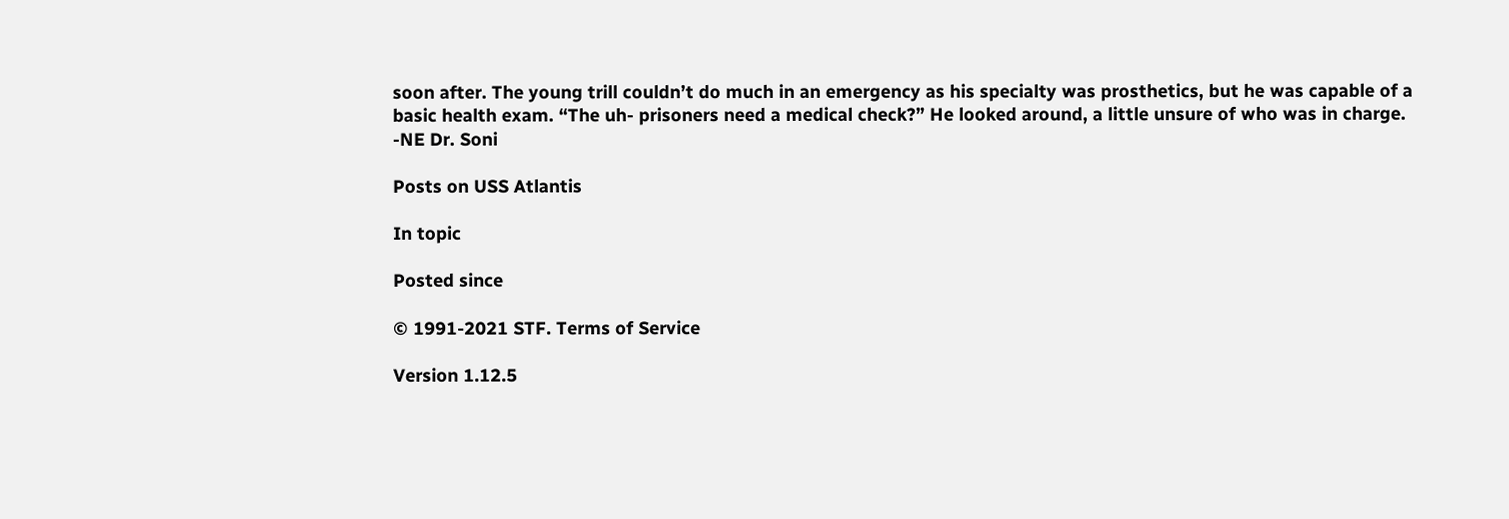soon after. The young trill couldn’t do much in an emergency as his specialty was prosthetics, but he was capable of a basic health exam. “The uh- prisoners need a medical check?” He looked around, a little unsure of who was in charge.
-NE Dr. Soni

Posts on USS Atlantis

In topic

Posted since

© 1991-2021 STF. Terms of Service

Version 1.12.5